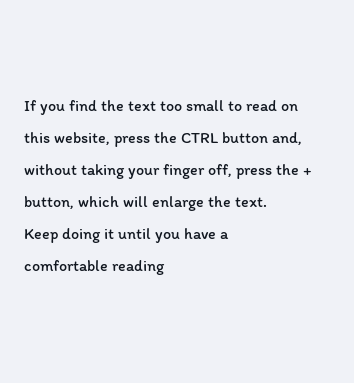If you find the text too small to read on this website, press the CTRL button and,
without taking your finger off, press the + button, which will enlarge the text.
Keep doing it until you have a comfortable reading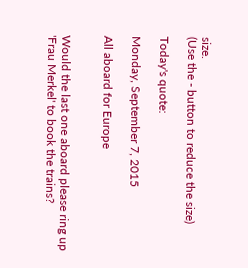size.
(Use the - button to reduce the size)

Today's quote:

Monday, September 7, 2015

All aboard for Europe


Would the last one aboard please ring up 'Frau Merkel' to book the trains?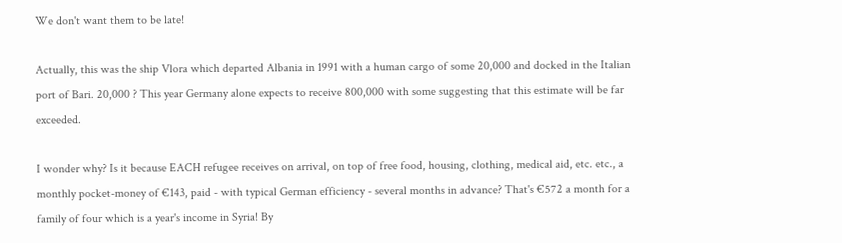We don't want them to be late!

Actually, this was the ship Vlora which departed Albania in 1991 with a human cargo of some 20,000 and docked in the Italian port of Bari. 20,000 ? This year Germany alone expects to receive 800,000 with some suggesting that this estimate will be far exceeded.

I wonder why? Is it because EACH refugee receives on arrival, on top of free food, housing, clothing, medical aid, etc. etc., a monthly pocket-money of €143, paid - with typical German efficiency - several months in advance? That's €572 a month for a family of four which is a year's income in Syria! By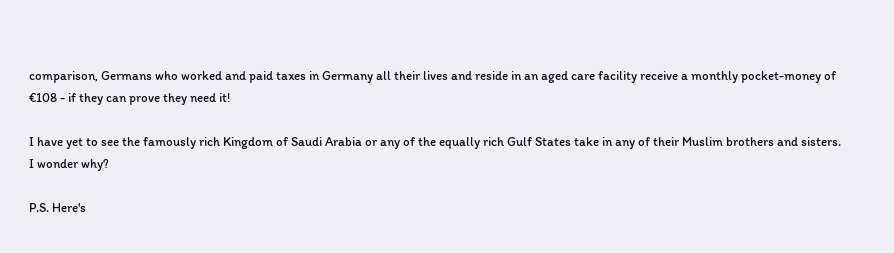comparison, Germans who worked and paid taxes in Germany all their lives and reside in an aged care facility receive a monthly pocket-money of €108 - if they can prove they need it!

I have yet to see the famously rich Kingdom of Saudi Arabia or any of the equally rich Gulf States take in any of their Muslim brothers and sisters. I wonder why?

P.S. Here's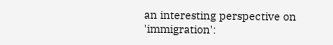an interesting perspective on 'immigration':